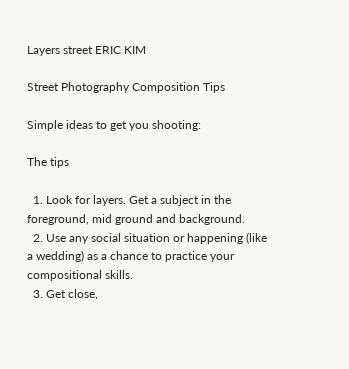Layers street ERIC KIM

Street Photography Composition Tips

Simple ideas to get you shooting:

The tips

  1. Look for layers. Get a subject in the foreground, mid ground and background.
  2. Use any social situation or happening (like a wedding) as a chance to practice your compositional skills.
  3. Get close,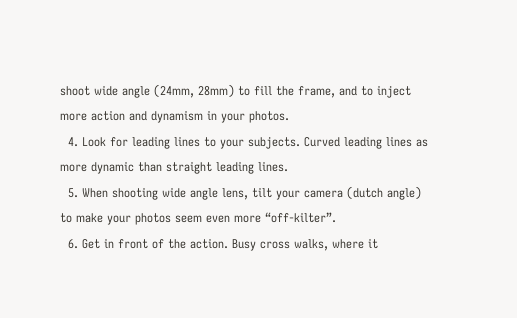shoot wide angle (24mm, 28mm) to fill the frame, and to inject more action and dynamism in your photos.
  4. Look for leading lines to your subjects. Curved leading lines as more dynamic than straight leading lines.
  5. When shooting wide angle lens, tilt your camera (dutch angle) to make your photos seem even more “off-kilter”.
  6. Get in front of the action. Busy cross walks, where it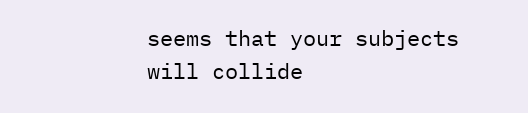seems that your subjects will collide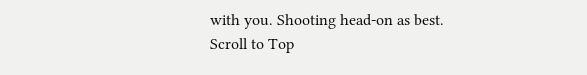with you. Shooting head-on as best.
Scroll to Top